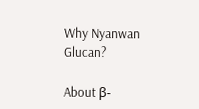Why Nyanwan Glucan?

About β-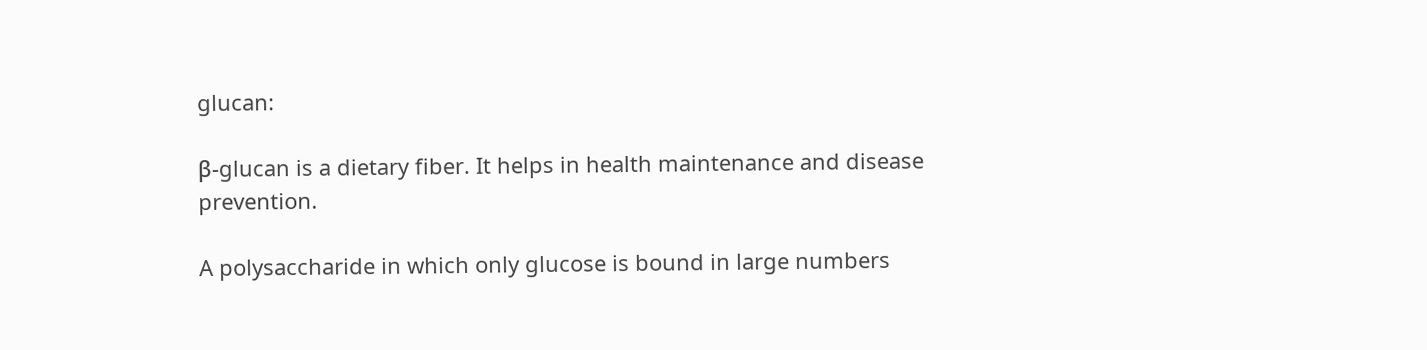glucan:

β-glucan is a dietary fiber. It helps in health maintenance and disease prevention.

A polysaccharide in which only glucose is bound in large numbers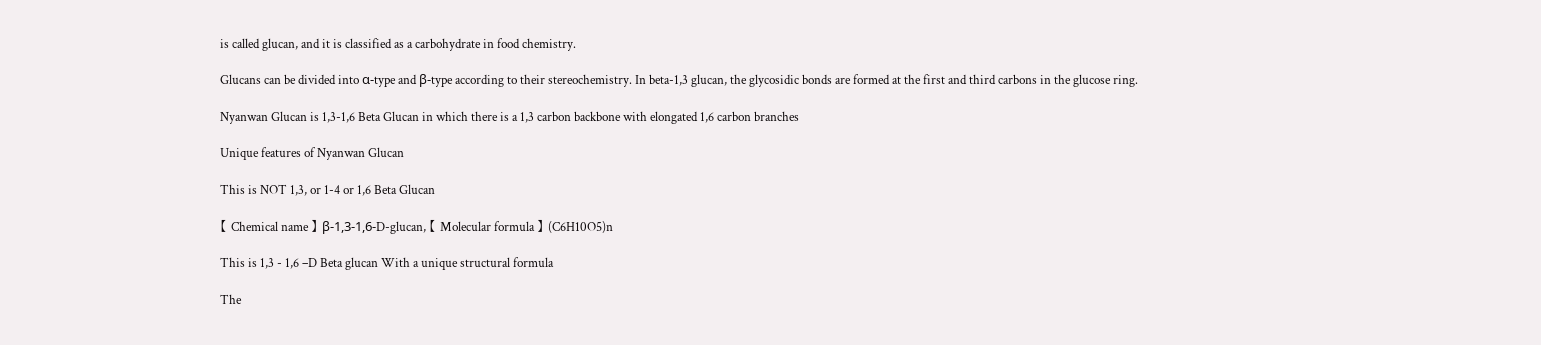is called glucan, and it is classified as a carbohydrate in food chemistry.

Glucans can be divided into α-type and β-type according to their stereochemistry. In beta-1,3 glucan, the glycosidic bonds are formed at the first and third carbons in the glucose ring.

Nyanwan Glucan is 1,3-1,6 Beta Glucan in which there is a 1,3 carbon backbone with elongated 1,6 carbon branches

Unique features of Nyanwan Glucan

This is NOT 1,3, or 1-4 or 1,6 Beta Glucan

【 Chemical name 】 β-1,3-1,6-D-glucan, 【 Molecular formula 】 (C6H10O5)n

This is 1,3 - 1,6 –D Beta glucan With a unique structural formula

The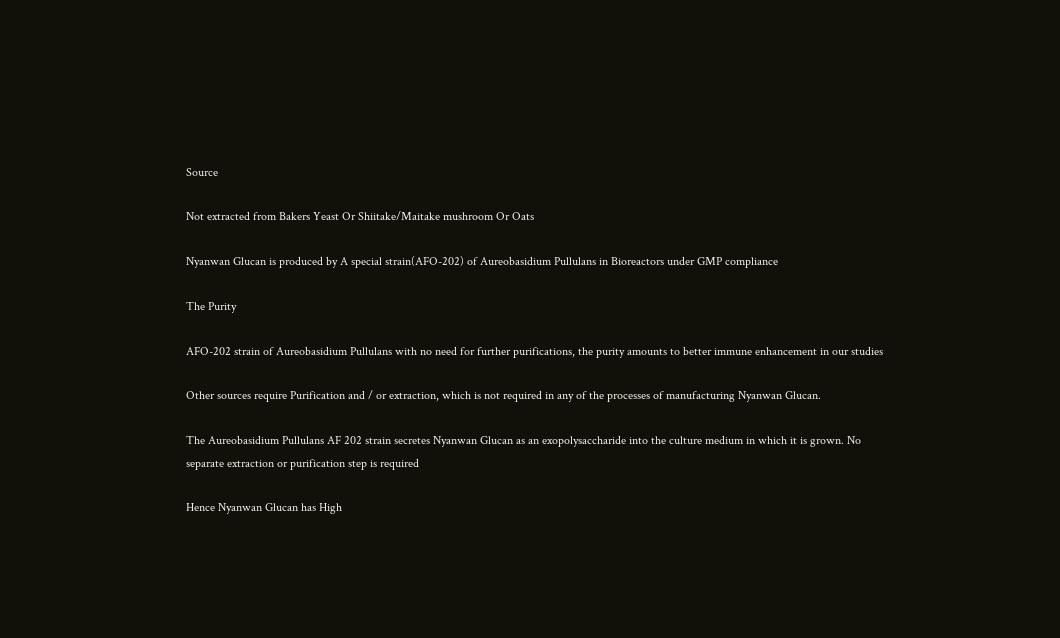Source

Not extracted from Bakers Yeast Or Shiitake/Maitake mushroom Or Oats

Nyanwan Glucan is produced by A special strain(AFO-202) of Aureobasidium Pullulans in Bioreactors under GMP compliance

The Purity

AFO-202 strain of Aureobasidium Pullulans with no need for further purifications, the purity amounts to better immune enhancement in our studies

Other sources require Purification and / or extraction, which is not required in any of the processes of manufacturing Nyanwan Glucan.

The Aureobasidium Pullulans AF 202 strain secretes Nyanwan Glucan as an exopolysaccharide into the culture medium in which it is grown. No separate extraction or purification step is required

Hence Nyanwan Glucan has High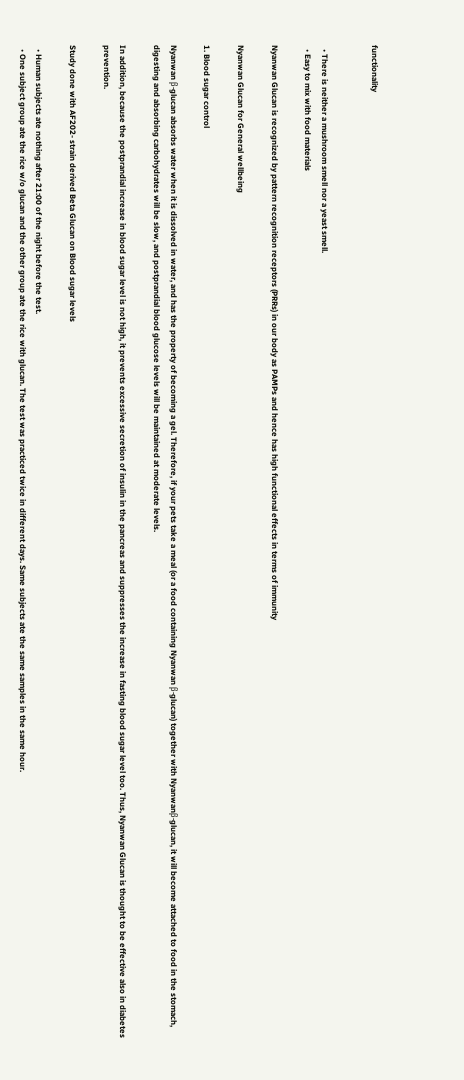functionality


  • There is neither a mushroom smell nor a yeast smell.
  • Easy to mix with food materials

Nyanwan Glucan is recognized by pattern recognition receptors (PRRs) in our body as PAMPs and hence has high functional effects in terms of immunity

Nyanwan Glucan for General wellbeing

1. Blood sugar control

Nyanwan β-glucan absorbs water when it is dissolved in water, and has the property of becoming a gel. Therefore, if your pets take a meal (or a food containing Nyanwan β-glucan) together with Nyanwanβ-glucan, it will become attached to food in the stomach, digesting and absorbing carbohydrates will be slow, and postprandial blood glucose levels will be maintained at moderate levels.

In addition, because the postprandial increase in blood sugar level is not high, it prevents excessive secretion of insulin in the pancreas and suppresses the increase in fasting blood sugar level too. Thus, Nyanwan Glucan is thought to be effective also in diabetes prevention.

Study done with AF202- strain derived Beta Glucan on Blood sugar levels

  • Human subjects ate nothing after 21:00 of the night before the test.
  • One subject group ate the rice w/o glucan and the other group ate the rice with glucan. The test was practiced twice in different days. Same subjects ate the same samples in the same hour.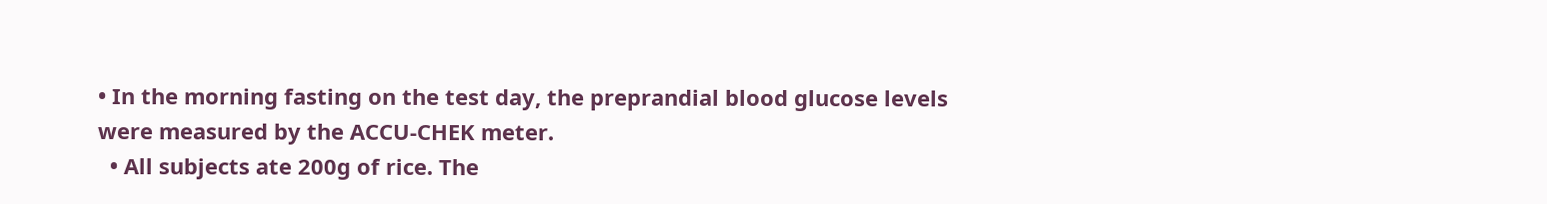• In the morning fasting on the test day, the preprandial blood glucose levels were measured by the ACCU-CHEK meter.
  • All subjects ate 200g of rice. The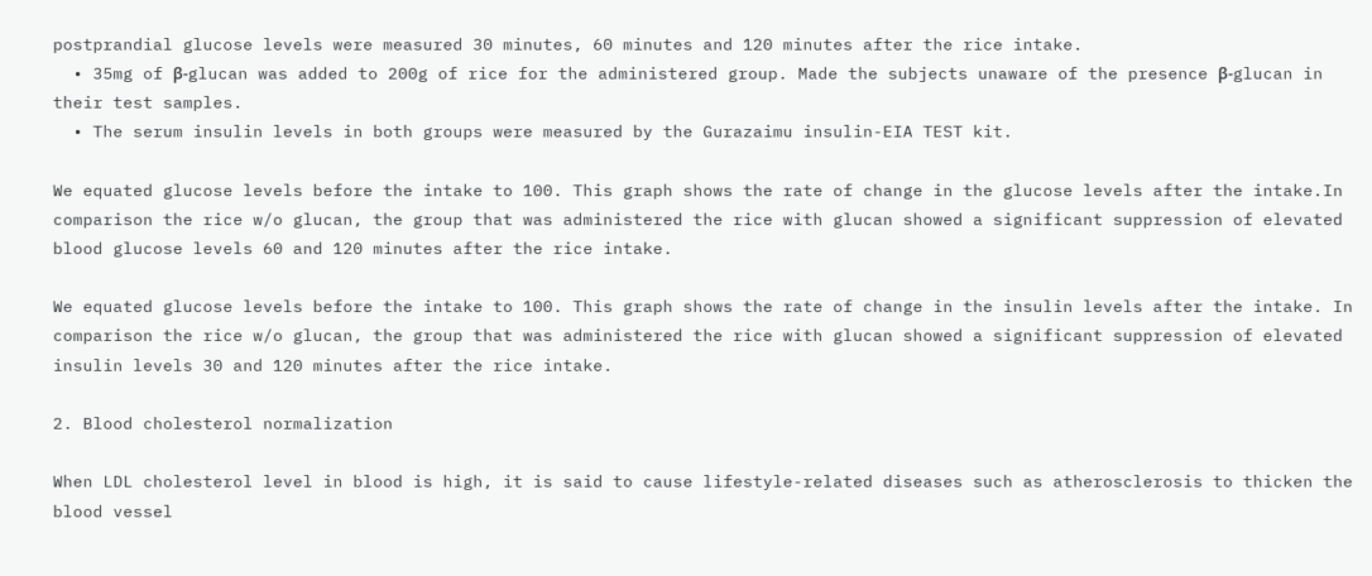postprandial glucose levels were measured 30 minutes, 60 minutes and 120 minutes after the rice intake.
  • 35mg of β-glucan was added to 200g of rice for the administered group. Made the subjects unaware of the presence β-glucan in their test samples.
  • The serum insulin levels in both groups were measured by the Gurazaimu insulin-EIA TEST kit.

We equated glucose levels before the intake to 100. This graph shows the rate of change in the glucose levels after the intake.In comparison the rice w/o glucan, the group that was administered the rice with glucan showed a significant suppression of elevated blood glucose levels 60 and 120 minutes after the rice intake.

We equated glucose levels before the intake to 100. This graph shows the rate of change in the insulin levels after the intake. In comparison the rice w/o glucan, the group that was administered the rice with glucan showed a significant suppression of elevated insulin levels 30 and 120 minutes after the rice intake.

2. Blood cholesterol normalization

When LDL cholesterol level in blood is high, it is said to cause lifestyle-related diseases such as atherosclerosis to thicken the blood vessel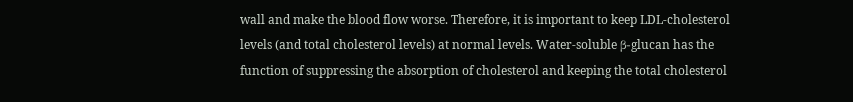wall and make the blood flow worse. Therefore, it is important to keep LDL-cholesterol levels (and total cholesterol levels) at normal levels. Water-soluble β-glucan has the function of suppressing the absorption of cholesterol and keeping the total cholesterol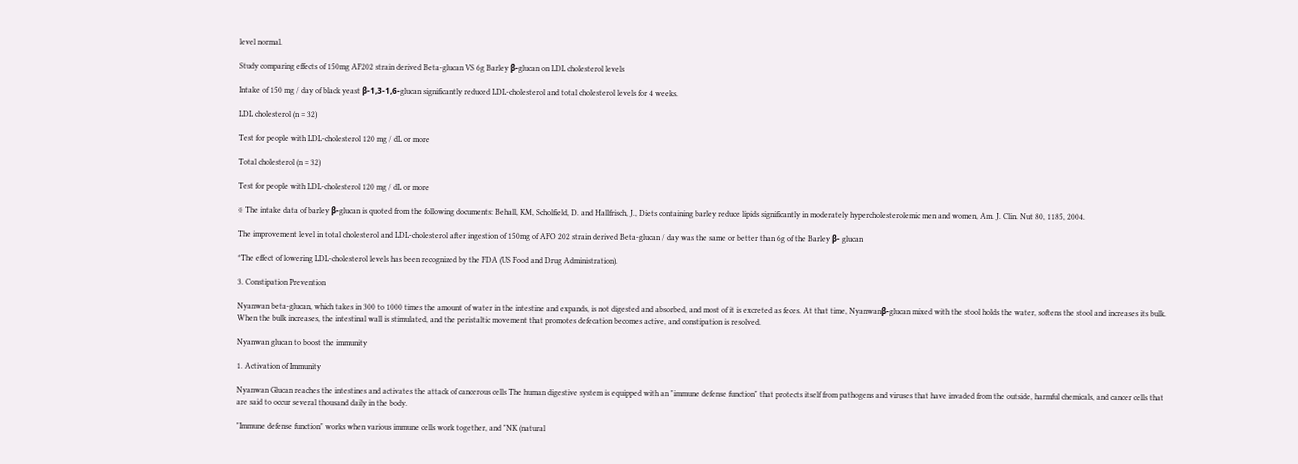level normal.

Study comparing effects of 150mg AF202 strain derived Beta-glucan VS 6g Barley β-glucan on LDL cholesterol levels

Intake of 150 mg / day of black yeast β-1,3-1,6-glucan significantly reduced LDL-cholesterol and total cholesterol levels for 4 weeks.

LDL cholesterol (n = 32)

Test for people with LDL-cholesterol 120 mg / dL or more

Total cholesterol (n = 32)

Test for people with LDL-cholesterol 120 mg / dL or more

※ The intake data of barley β-glucan is quoted from the following documents: Behall, KM, Scholfield, D. and Hallfrisch, J., Diets containing barley reduce lipids significantly in moderately hypercholesterolemic men and women, Am. J. Clin. Nut 80, 1185, 2004.

The improvement level in total cholesterol and LDL-cholesterol after ingestion of 150mg of AFO 202 strain derived Beta-glucan / day was the same or better than 6g of the Barley β- glucan

*The effect of lowering LDL-cholesterol levels has been recognized by the FDA (US Food and Drug Administration).

3. Constipation Prevention

Nyanwan beta-glucan, which takes in 300 to 1000 times the amount of water in the intestine and expands, is not digested and absorbed, and most of it is excreted as feces. At that time, Nyanwanβ-glucan mixed with the stool holds the water, softens the stool and increases its bulk. When the bulk increases, the intestinal wall is stimulated, and the peristaltic movement that promotes defecation becomes active, and constipation is resolved.

Nyanwan glucan to boost the immunity

1. Activation of Immunity

Nyanwan Glucan reaches the intestines and activates the attack of cancerous cells The human digestive system is equipped with an "immune defense function" that protects itself from pathogens and viruses that have invaded from the outside, harmful chemicals, and cancer cells that are said to occur several thousand daily in the body.

"Immune defense function" works when various immune cells work together, and "NK (natural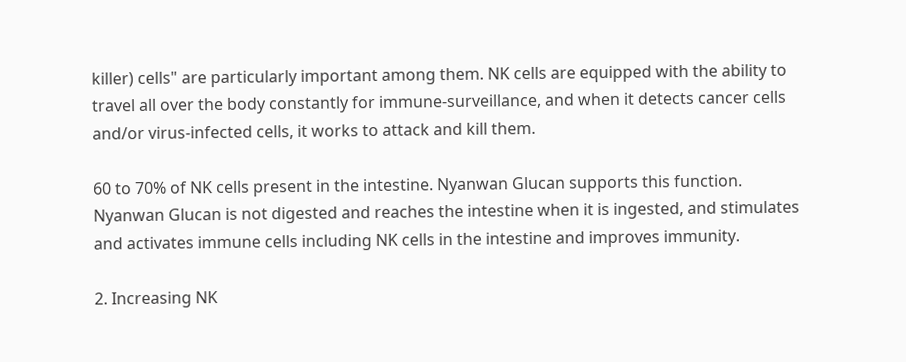killer) cells" are particularly important among them. NK cells are equipped with the ability to travel all over the body constantly for immune-surveillance, and when it detects cancer cells and/or virus-infected cells, it works to attack and kill them.

60 to 70% of NK cells present in the intestine. Nyanwan Glucan supports this function. Nyanwan Glucan is not digested and reaches the intestine when it is ingested, and stimulates and activates immune cells including NK cells in the intestine and improves immunity.

2. Increasing NK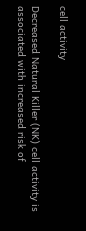cell activity

Decreased Natural Killer (NK) cell activity is associated with increased risk of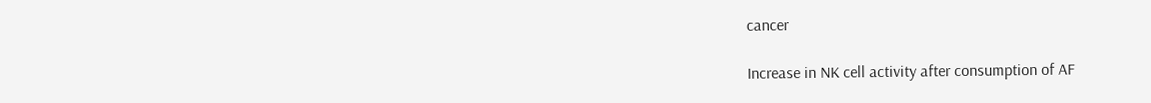cancer

Increase in NK cell activity after consumption of AF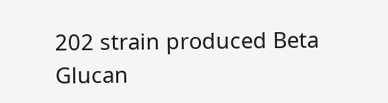202 strain produced Beta Glucan